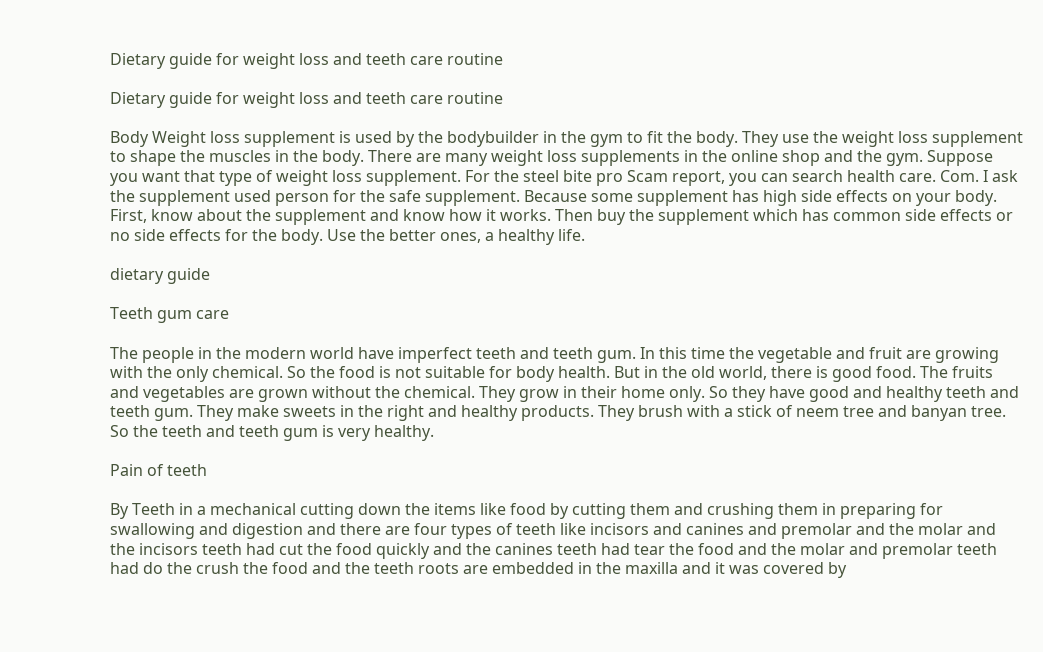Dietary guide for weight loss and teeth care routine

Dietary guide for weight loss and teeth care routine

Body Weight loss supplement is used by the bodybuilder in the gym to fit the body. They use the weight loss supplement to shape the muscles in the body. There are many weight loss supplements in the online shop and the gym. Suppose you want that type of weight loss supplement. For the steel bite pro Scam report, you can search health care. Com. I ask the supplement used person for the safe supplement. Because some supplement has high side effects on your body. First, know about the supplement and know how it works. Then buy the supplement which has common side effects or no side effects for the body. Use the better ones, a healthy life.

dietary guide

Teeth gum care

The people in the modern world have imperfect teeth and teeth gum. In this time the vegetable and fruit are growing with the only chemical. So the food is not suitable for body health. But in the old world, there is good food. The fruits and vegetables are grown without the chemical. They grow in their home only. So they have good and healthy teeth and teeth gum. They make sweets in the right and healthy products. They brush with a stick of neem tree and banyan tree. So the teeth and teeth gum is very healthy.

Pain of teeth

By Teeth in a mechanical cutting down the items like food by cutting them and crushing them in preparing for swallowing and digestion and there are four types of teeth like incisors and canines and premolar and the molar and the incisors teeth had cut the food quickly and the canines teeth had tear the food and the molar and premolar teeth had do the crush the food and the teeth roots are embedded in the maxilla and it was covered by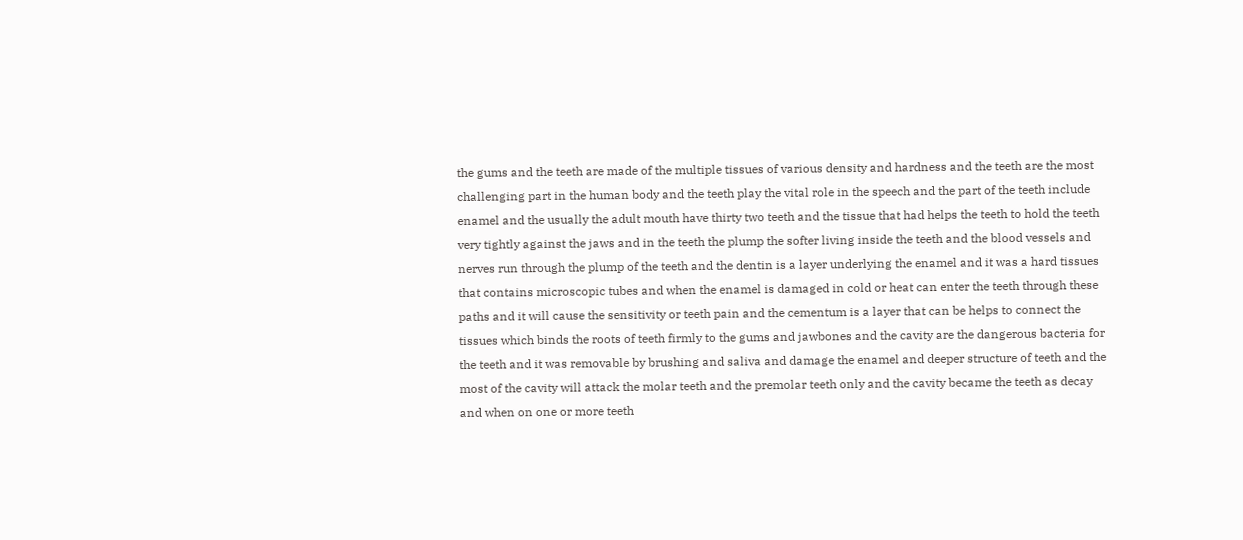the gums and the teeth are made of the multiple tissues of various density and hardness and the teeth are the most challenging part in the human body and the teeth play the vital role in the speech and the part of the teeth include enamel and the usually the adult mouth have thirty two teeth and the tissue that had helps the teeth to hold the teeth very tightly against the jaws and in the teeth the plump the softer living inside the teeth and the blood vessels and nerves run through the plump of the teeth and the dentin is a layer underlying the enamel and it was a hard tissues that contains microscopic tubes and when the enamel is damaged in cold or heat can enter the teeth through these paths and it will cause the sensitivity or teeth pain and the cementum is a layer that can be helps to connect the tissues which binds the roots of teeth firmly to the gums and jawbones and the cavity are the dangerous bacteria for the teeth and it was removable by brushing and saliva and damage the enamel and deeper structure of teeth and the most of the cavity will attack the molar teeth and the premolar teeth only and the cavity became the teeth as decay and when on one or more teeth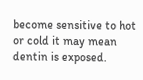become sensitive to hot or cold it may mean dentin is exposed.